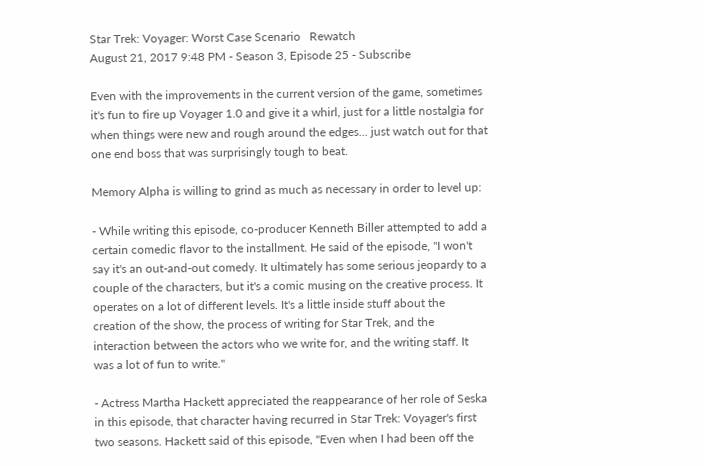Star Trek: Voyager: Worst Case Scenario   Rewatch
August 21, 2017 9:48 PM - Season 3, Episode 25 - Subscribe

Even with the improvements in the current version of the game, sometimes it's fun to fire up Voyager 1.0 and give it a whirl, just for a little nostalgia for when things were new and rough around the edges... just watch out for that one end boss that was surprisingly tough to beat.

Memory Alpha is willing to grind as much as necessary in order to level up:

- While writing this episode, co-producer Kenneth Biller attempted to add a certain comedic flavor to the installment. He said of the episode, "I won't say it's an out-and-out comedy. It ultimately has some serious jeopardy to a couple of the characters, but it's a comic musing on the creative process. It operates on a lot of different levels. It's a little inside stuff about the creation of the show, the process of writing for Star Trek, and the interaction between the actors who we write for, and the writing staff. It was a lot of fun to write."

- Actress Martha Hackett appreciated the reappearance of her role of Seska in this episode, that character having recurred in Star Trek: Voyager's first two seasons. Hackett said of this episode, "Even when I had been off the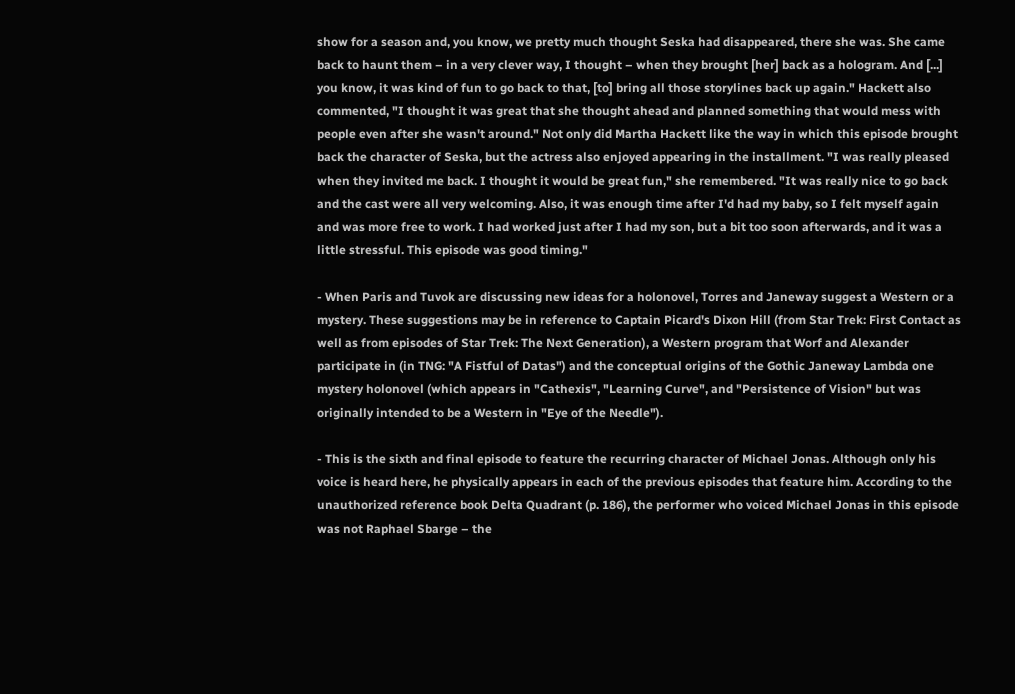show for a season and, you know, we pretty much thought Seska had disappeared, there she was. She came back to haunt them – in a very clever way, I thought – when they brought [her] back as a hologram. And [...] you know, it was kind of fun to go back to that, [to] bring all those storylines back up again." Hackett also commented, "I thought it was great that she thought ahead and planned something that would mess with people even after she wasn't around." Not only did Martha Hackett like the way in which this episode brought back the character of Seska, but the actress also enjoyed appearing in the installment. "I was really pleased when they invited me back. I thought it would be great fun," she remembered. "It was really nice to go back and the cast were all very welcoming. Also, it was enough time after I'd had my baby, so I felt myself again and was more free to work. I had worked just after I had my son, but a bit too soon afterwards, and it was a little stressful. This episode was good timing."

- When Paris and Tuvok are discussing new ideas for a holonovel, Torres and Janeway suggest a Western or a mystery. These suggestions may be in reference to Captain Picard's Dixon Hill (from Star Trek: First Contact as well as from episodes of Star Trek: The Next Generation), a Western program that Worf and Alexander participate in (in TNG: "A Fistful of Datas") and the conceptual origins of the Gothic Janeway Lambda one mystery holonovel (which appears in "Cathexis", "Learning Curve", and "Persistence of Vision" but was originally intended to be a Western in "Eye of the Needle").

- This is the sixth and final episode to feature the recurring character of Michael Jonas. Although only his voice is heard here, he physically appears in each of the previous episodes that feature him. According to the unauthorized reference book Delta Quadrant (p. 186), the performer who voiced Michael Jonas in this episode was not Raphael Sbarge – the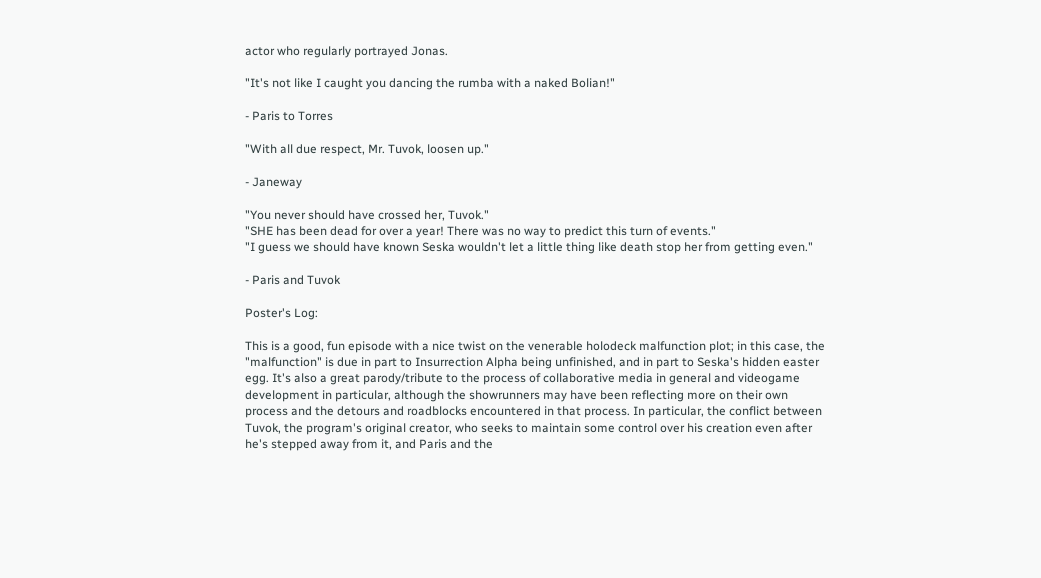actor who regularly portrayed Jonas.

"It's not like I caught you dancing the rumba with a naked Bolian!"

- Paris to Torres

"With all due respect, Mr. Tuvok, loosen up."

- Janeway

"You never should have crossed her, Tuvok."
"SHE has been dead for over a year! There was no way to predict this turn of events."
"I guess we should have known Seska wouldn't let a little thing like death stop her from getting even."

- Paris and Tuvok

Poster's Log:

This is a good, fun episode with a nice twist on the venerable holodeck malfunction plot; in this case, the "malfunction" is due in part to Insurrection Alpha being unfinished, and in part to Seska's hidden easter egg. It's also a great parody/tribute to the process of collaborative media in general and videogame development in particular, although the showrunners may have been reflecting more on their own process and the detours and roadblocks encountered in that process. In particular, the conflict between Tuvok, the program's original creator, who seeks to maintain some control over his creation even after he's stepped away from it, and Paris and the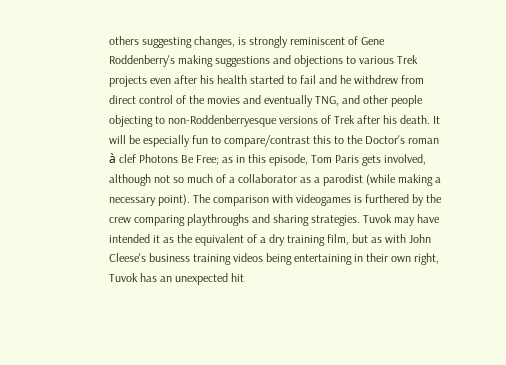others suggesting changes, is strongly reminiscent of Gene Roddenberry's making suggestions and objections to various Trek projects even after his health started to fail and he withdrew from direct control of the movies and eventually TNG, and other people objecting to non-Roddenberryesque versions of Trek after his death. It will be especially fun to compare/contrast this to the Doctor's roman à clef Photons Be Free; as in this episode, Tom Paris gets involved, although not so much of a collaborator as a parodist (while making a necessary point). The comparison with videogames is furthered by the crew comparing playthroughs and sharing strategies. Tuvok may have intended it as the equivalent of a dry training film, but as with John Cleese's business training videos being entertaining in their own right, Tuvok has an unexpected hit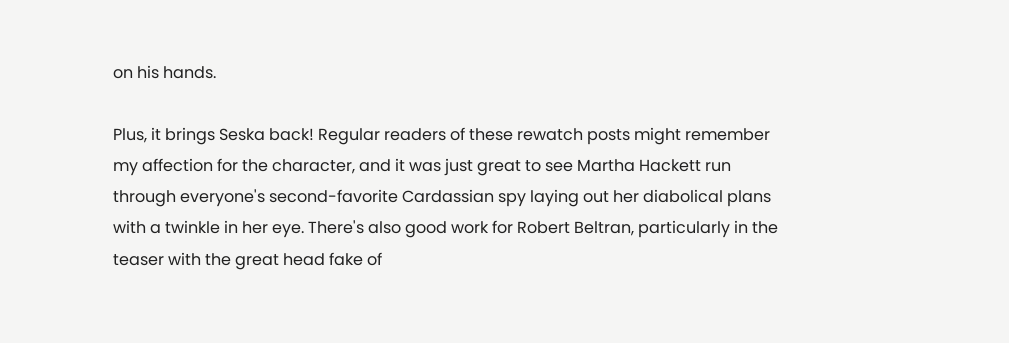on his hands.

Plus, it brings Seska back! Regular readers of these rewatch posts might remember my affection for the character, and it was just great to see Martha Hackett run through everyone's second-favorite Cardassian spy laying out her diabolical plans with a twinkle in her eye. There's also good work for Robert Beltran, particularly in the teaser with the great head fake of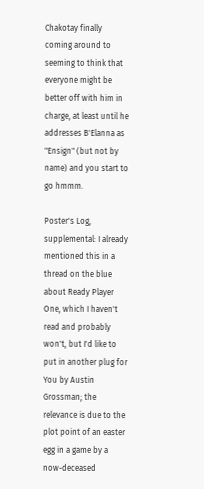Chakotay finally coming around to seeming to think that everyone might be better off with him in charge, at least until he addresses B'Elanna as "Ensign" (but not by name) and you start to go hmmm.

Poster's Log, supplemental: I already mentioned this in a thread on the blue about Ready Player One, which I haven't read and probably won't, but I'd like to put in another plug for You by Austin Grossman; the relevance is due to the plot point of an easter egg in a game by a now-deceased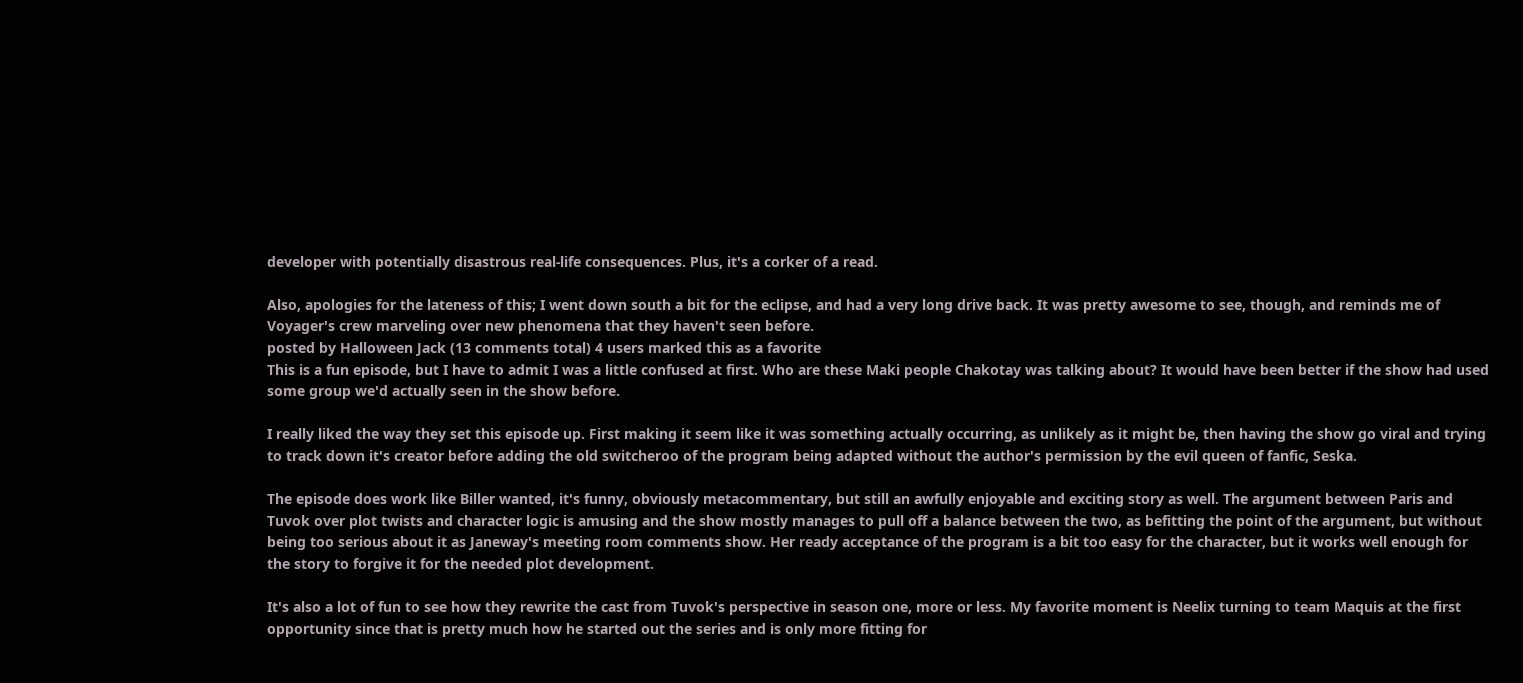developer with potentially disastrous real-life consequences. Plus, it's a corker of a read.

Also, apologies for the lateness of this; I went down south a bit for the eclipse, and had a very long drive back. It was pretty awesome to see, though, and reminds me of Voyager's crew marveling over new phenomena that they haven't seen before.
posted by Halloween Jack (13 comments total) 4 users marked this as a favorite
This is a fun episode, but I have to admit I was a little confused at first. Who are these Maki people Chakotay was talking about? It would have been better if the show had used some group we'd actually seen in the show before.

I really liked the way they set this episode up. First making it seem like it was something actually occurring, as unlikely as it might be, then having the show go viral and trying to track down it's creator before adding the old switcheroo of the program being adapted without the author's permission by the evil queen of fanfic, Seska.

The episode does work like Biller wanted, it's funny, obviously metacommentary, but still an awfully enjoyable and exciting story as well. The argument between Paris and Tuvok over plot twists and character logic is amusing and the show mostly manages to pull off a balance between the two, as befitting the point of the argument, but without being too serious about it as Janeway's meeting room comments show. Her ready acceptance of the program is a bit too easy for the character, but it works well enough for the story to forgive it for the needed plot development.

It's also a lot of fun to see how they rewrite the cast from Tuvok's perspective in season one, more or less. My favorite moment is Neelix turning to team Maquis at the first opportunity since that is pretty much how he started out the series and is only more fitting for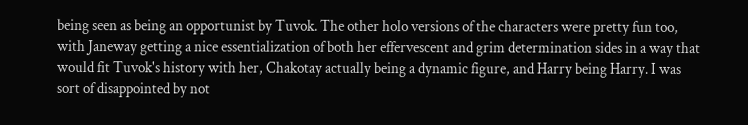being seen as being an opportunist by Tuvok. The other holo versions of the characters were pretty fun too, with Janeway getting a nice essentialization of both her effervescent and grim determination sides in a way that would fit Tuvok's history with her, Chakotay actually being a dynamic figure, and Harry being Harry. I was sort of disappointed by not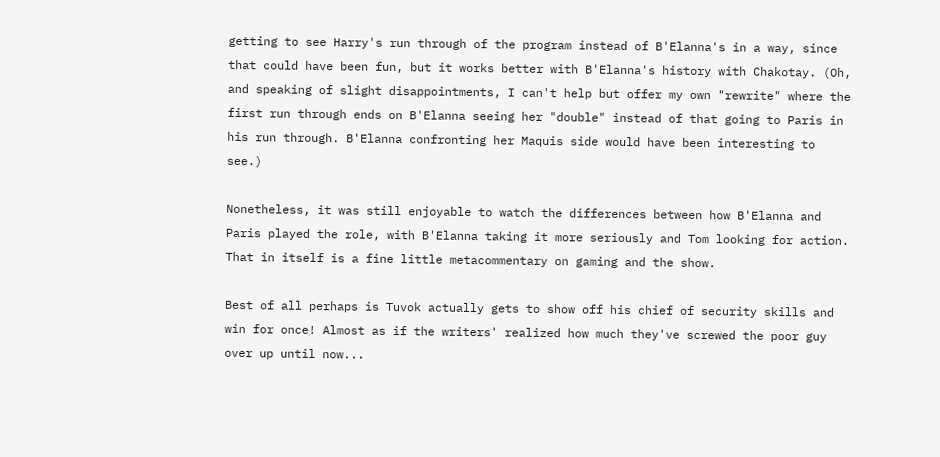getting to see Harry's run through of the program instead of B'Elanna's in a way, since that could have been fun, but it works better with B'Elanna's history with Chakotay. (Oh, and speaking of slight disappointments, I can't help but offer my own "rewrite" where the first run through ends on B'Elanna seeing her "double" instead of that going to Paris in his run through. B'Elanna confronting her Maquis side would have been interesting to see.)

Nonetheless, it was still enjoyable to watch the differences between how B'Elanna and Paris played the role, with B'Elanna taking it more seriously and Tom looking for action. That in itself is a fine little metacommentary on gaming and the show.

Best of all perhaps is Tuvok actually gets to show off his chief of security skills and win for once! Almost as if the writers' realized how much they've screwed the poor guy over up until now...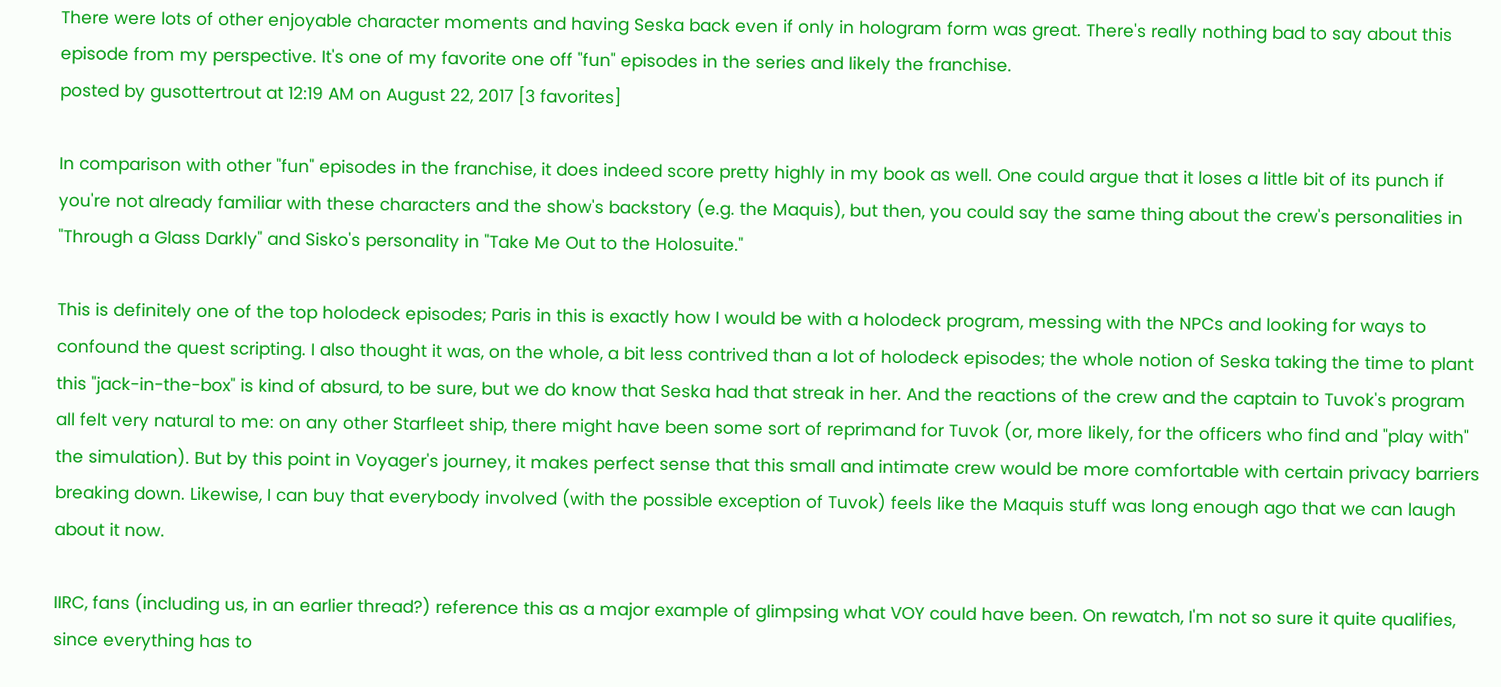There were lots of other enjoyable character moments and having Seska back even if only in hologram form was great. There's really nothing bad to say about this episode from my perspective. It's one of my favorite one off "fun" episodes in the series and likely the franchise.
posted by gusottertrout at 12:19 AM on August 22, 2017 [3 favorites]

In comparison with other "fun" episodes in the franchise, it does indeed score pretty highly in my book as well. One could argue that it loses a little bit of its punch if you're not already familiar with these characters and the show's backstory (e.g. the Maquis), but then, you could say the same thing about the crew's personalities in "Through a Glass Darkly" and Sisko's personality in "Take Me Out to the Holosuite."

This is definitely one of the top holodeck episodes; Paris in this is exactly how I would be with a holodeck program, messing with the NPCs and looking for ways to confound the quest scripting. I also thought it was, on the whole, a bit less contrived than a lot of holodeck episodes; the whole notion of Seska taking the time to plant this "jack-in-the-box" is kind of absurd, to be sure, but we do know that Seska had that streak in her. And the reactions of the crew and the captain to Tuvok's program all felt very natural to me: on any other Starfleet ship, there might have been some sort of reprimand for Tuvok (or, more likely, for the officers who find and "play with" the simulation). But by this point in Voyager's journey, it makes perfect sense that this small and intimate crew would be more comfortable with certain privacy barriers breaking down. Likewise, I can buy that everybody involved (with the possible exception of Tuvok) feels like the Maquis stuff was long enough ago that we can laugh about it now.

IIRC, fans (including us, in an earlier thread?) reference this as a major example of glimpsing what VOY could have been. On rewatch, I'm not so sure it quite qualifies, since everything has to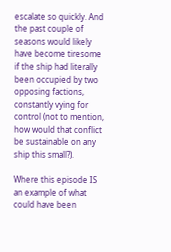escalate so quickly. And the past couple of seasons would likely have become tiresome if the ship had literally been occupied by two opposing factions, constantly vying for control (not to mention, how would that conflict be sustainable on any ship this small?).

Where this episode IS an example of what could have been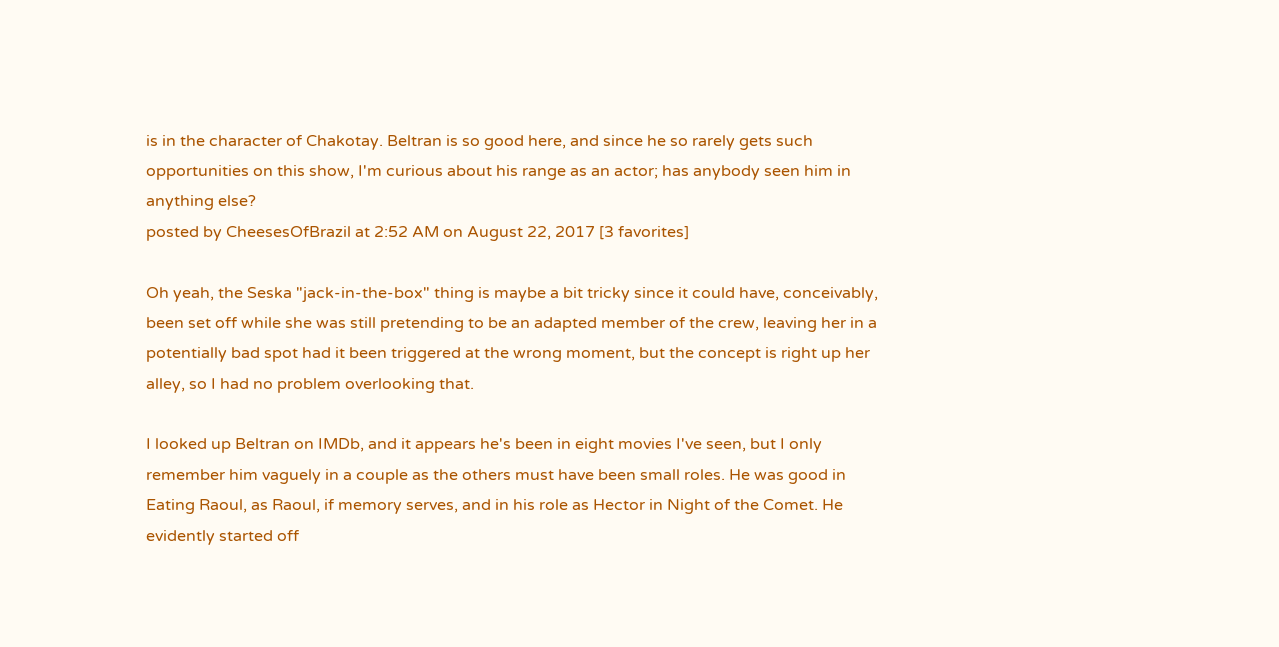is in the character of Chakotay. Beltran is so good here, and since he so rarely gets such opportunities on this show, I'm curious about his range as an actor; has anybody seen him in anything else?
posted by CheesesOfBrazil at 2:52 AM on August 22, 2017 [3 favorites]

Oh yeah, the Seska "jack-in-the-box" thing is maybe a bit tricky since it could have, conceivably, been set off while she was still pretending to be an adapted member of the crew, leaving her in a potentially bad spot had it been triggered at the wrong moment, but the concept is right up her alley, so I had no problem overlooking that.

I looked up Beltran on IMDb, and it appears he's been in eight movies I've seen, but I only remember him vaguely in a couple as the others must have been small roles. He was good in Eating Raoul, as Raoul, if memory serves, and in his role as Hector in Night of the Comet. He evidently started off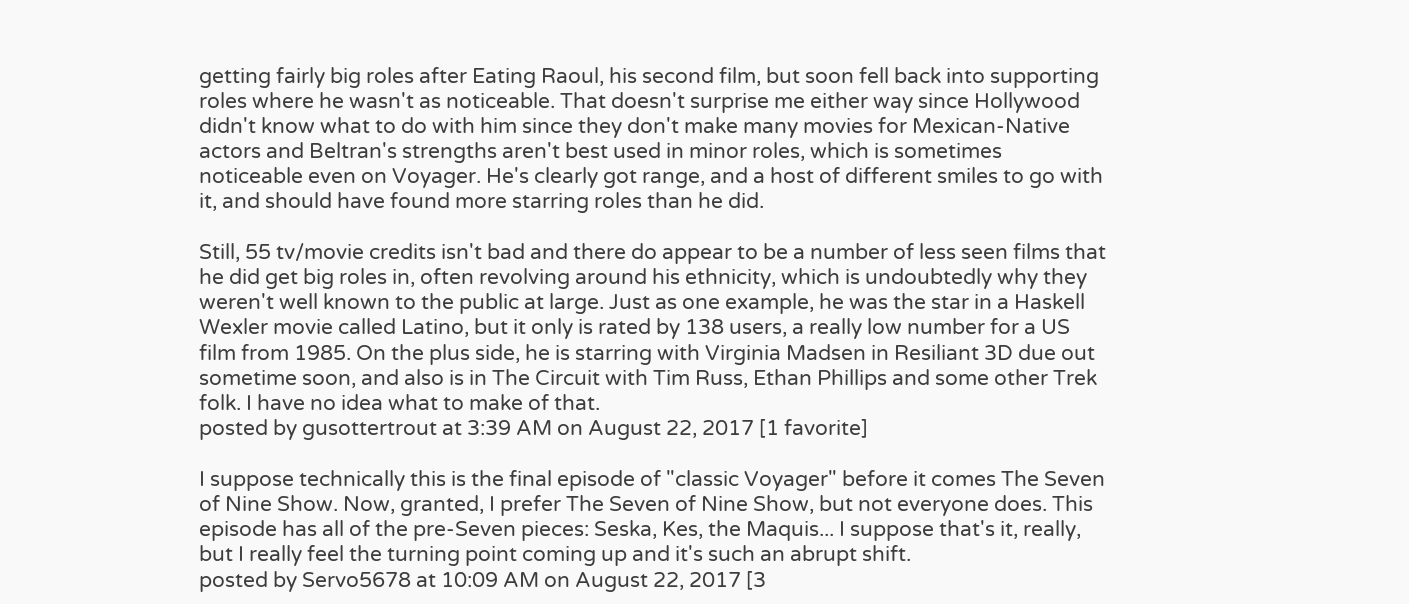getting fairly big roles after Eating Raoul, his second film, but soon fell back into supporting roles where he wasn't as noticeable. That doesn't surprise me either way since Hollywood didn't know what to do with him since they don't make many movies for Mexican-Native actors and Beltran's strengths aren't best used in minor roles, which is sometimes noticeable even on Voyager. He's clearly got range, and a host of different smiles to go with it, and should have found more starring roles than he did.

Still, 55 tv/movie credits isn't bad and there do appear to be a number of less seen films that he did get big roles in, often revolving around his ethnicity, which is undoubtedly why they weren't well known to the public at large. Just as one example, he was the star in a Haskell Wexler movie called Latino, but it only is rated by 138 users, a really low number for a US film from 1985. On the plus side, he is starring with Virginia Madsen in Resiliant 3D due out sometime soon, and also is in The Circuit with Tim Russ, Ethan Phillips and some other Trek folk. I have no idea what to make of that.
posted by gusottertrout at 3:39 AM on August 22, 2017 [1 favorite]

I suppose technically this is the final episode of "classic Voyager" before it comes The Seven of Nine Show. Now, granted, I prefer The Seven of Nine Show, but not everyone does. This episode has all of the pre-Seven pieces: Seska, Kes, the Maquis... I suppose that's it, really, but I really feel the turning point coming up and it's such an abrupt shift.
posted by Servo5678 at 10:09 AM on August 22, 2017 [3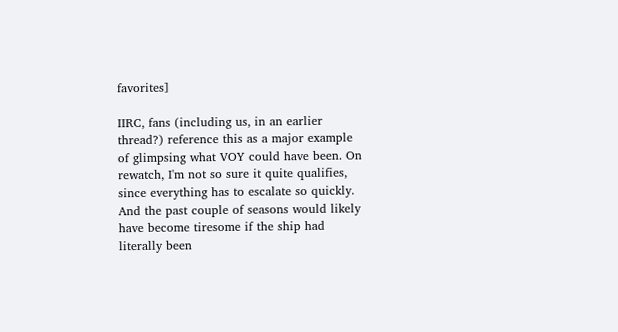favorites]

IIRC, fans (including us, in an earlier thread?) reference this as a major example of glimpsing what VOY could have been. On rewatch, I'm not so sure it quite qualifies, since everything has to escalate so quickly. And the past couple of seasons would likely have become tiresome if the ship had literally been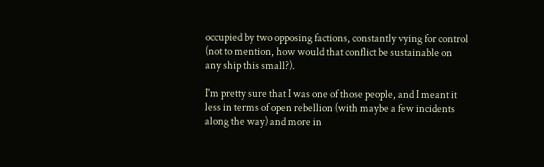occupied by two opposing factions, constantly vying for control (not to mention, how would that conflict be sustainable on any ship this small?).

I'm pretty sure that I was one of those people, and I meant it less in terms of open rebellion (with maybe a few incidents along the way) and more in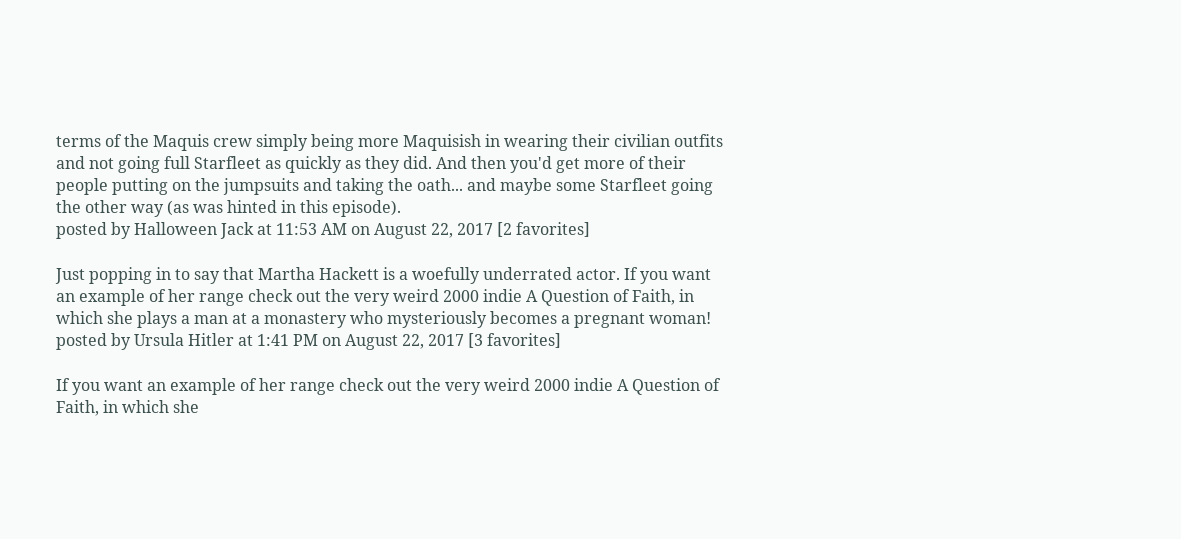terms of the Maquis crew simply being more Maquisish in wearing their civilian outfits and not going full Starfleet as quickly as they did. And then you'd get more of their people putting on the jumpsuits and taking the oath... and maybe some Starfleet going the other way (as was hinted in this episode).
posted by Halloween Jack at 11:53 AM on August 22, 2017 [2 favorites]

Just popping in to say that Martha Hackett is a woefully underrated actor. If you want an example of her range check out the very weird 2000 indie A Question of Faith, in which she plays a man at a monastery who mysteriously becomes a pregnant woman!
posted by Ursula Hitler at 1:41 PM on August 22, 2017 [3 favorites]

If you want an example of her range check out the very weird 2000 indie A Question of Faith, in which she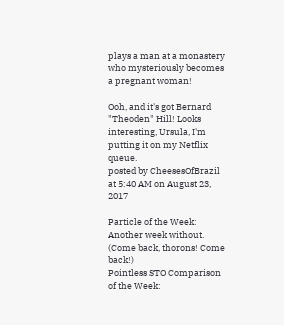plays a man at a monastery who mysteriously becomes a pregnant woman!

Ooh, and it's got Bernard "Theoden" Hill! Looks interesting, Ursula, I'm putting it on my Netflix queue.
posted by CheesesOfBrazil at 5:40 AM on August 23, 2017

Particle of the Week: Another week without. (Come back, thorons! Come back!)
Pointless STO Comparison of the Week: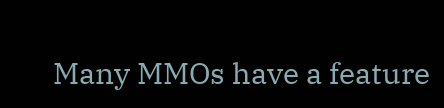Many MMOs have a feature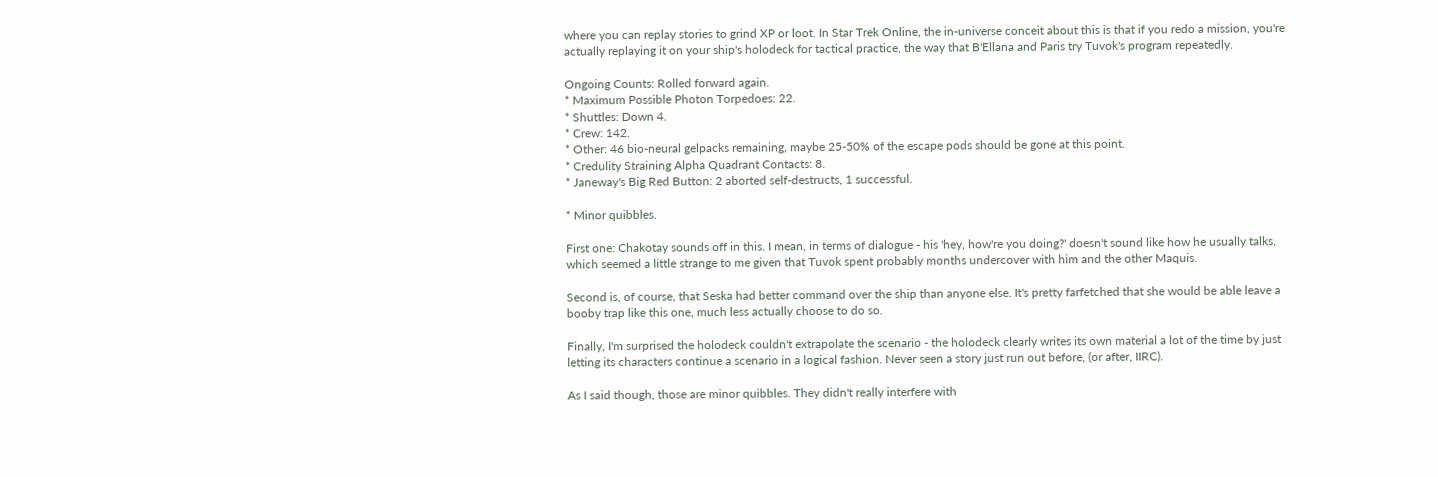where you can replay stories to grind XP or loot. In Star Trek Online, the in-universe conceit about this is that if you redo a mission, you're actually replaying it on your ship's holodeck for tactical practice, the way that B'Ellana and Paris try Tuvok's program repeatedly.

Ongoing Counts: Rolled forward again.
* Maximum Possible Photon Torpedoes: 22.
* Shuttles: Down 4.
* Crew: 142.
* Other: 46 bio-neural gelpacks remaining, maybe 25-50% of the escape pods should be gone at this point.
* Credulity Straining Alpha Quadrant Contacts: 8.
* Janeway's Big Red Button: 2 aborted self-destructs, 1 successful.

* Minor quibbles.

First one: Chakotay sounds off in this. I mean, in terms of dialogue - his 'hey, how're you doing?' doesn't sound like how he usually talks, which seemed a little strange to me given that Tuvok spent probably months undercover with him and the other Maquis.

Second is, of course, that Seska had better command over the ship than anyone else. It's pretty farfetched that she would be able leave a booby trap like this one, much less actually choose to do so.

Finally, I'm surprised the holodeck couldn't extrapolate the scenario - the holodeck clearly writes its own material a lot of the time by just letting its characters continue a scenario in a logical fashion. Never seen a story just run out before, (or after, IIRC).

As I said though, those are minor quibbles. They didn't really interfere with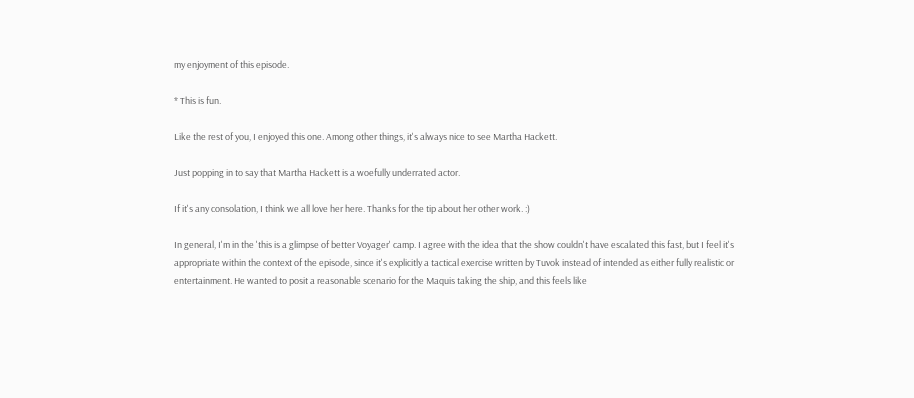my enjoyment of this episode.

* This is fun.

Like the rest of you, I enjoyed this one. Among other things, it's always nice to see Martha Hackett.

Just popping in to say that Martha Hackett is a woefully underrated actor.

If it's any consolation, I think we all love her here. Thanks for the tip about her other work. :)

In general, I'm in the 'this is a glimpse of better Voyager' camp. I agree with the idea that the show couldn't have escalated this fast, but I feel it's appropriate within the context of the episode, since it's explicitly a tactical exercise written by Tuvok instead of intended as either fully realistic or entertainment. He wanted to posit a reasonable scenario for the Maquis taking the ship, and this feels like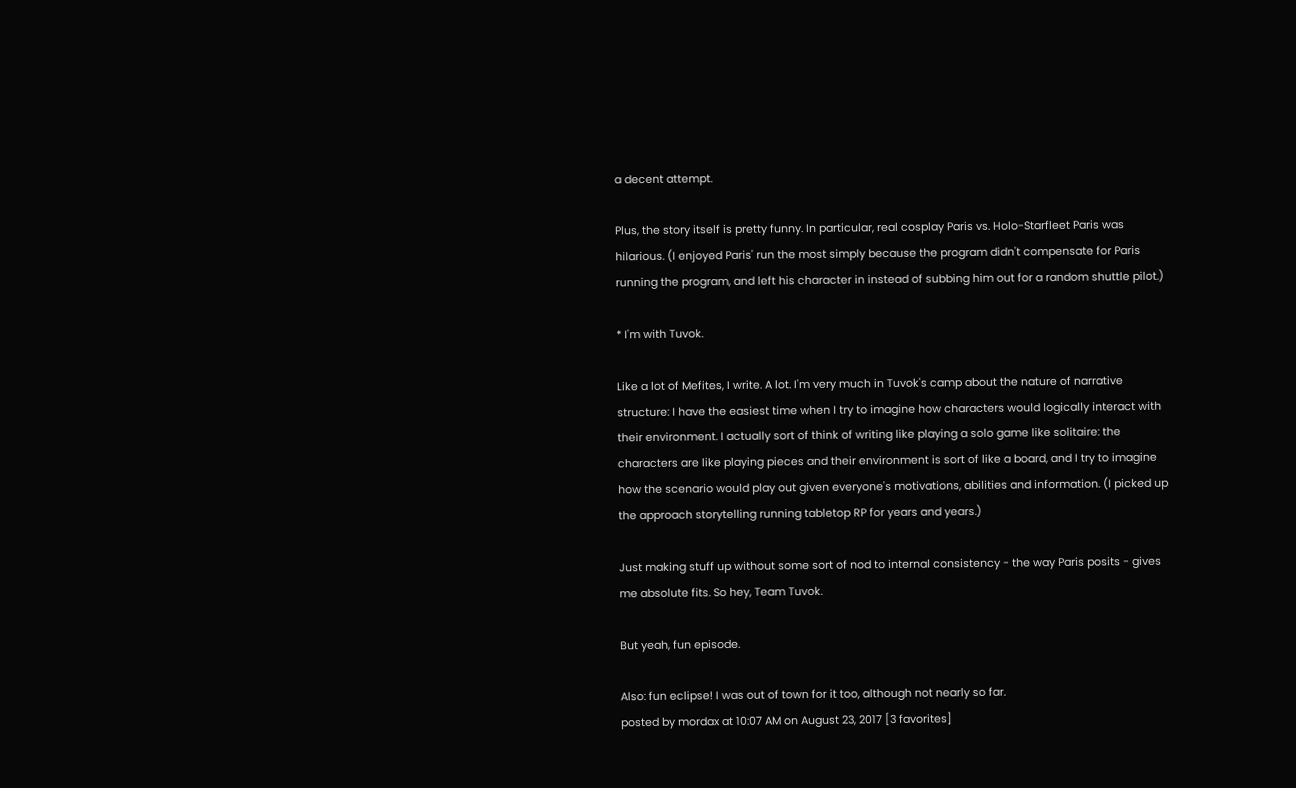a decent attempt.

Plus, the story itself is pretty funny. In particular, real cosplay Paris vs. Holo-Starfleet Paris was hilarious. (I enjoyed Paris' run the most simply because the program didn't compensate for Paris running the program, and left his character in instead of subbing him out for a random shuttle pilot.)

* I'm with Tuvok.

Like a lot of Mefites, I write. A lot. I'm very much in Tuvok's camp about the nature of narrative structure: I have the easiest time when I try to imagine how characters would logically interact with their environment. I actually sort of think of writing like playing a solo game like solitaire: the characters are like playing pieces and their environment is sort of like a board, and I try to imagine how the scenario would play out given everyone's motivations, abilities and information. (I picked up the approach storytelling running tabletop RP for years and years.)

Just making stuff up without some sort of nod to internal consistency - the way Paris posits - gives me absolute fits. So hey, Team Tuvok.

But yeah, fun episode.

Also: fun eclipse! I was out of town for it too, although not nearly so far.
posted by mordax at 10:07 AM on August 23, 2017 [3 favorites]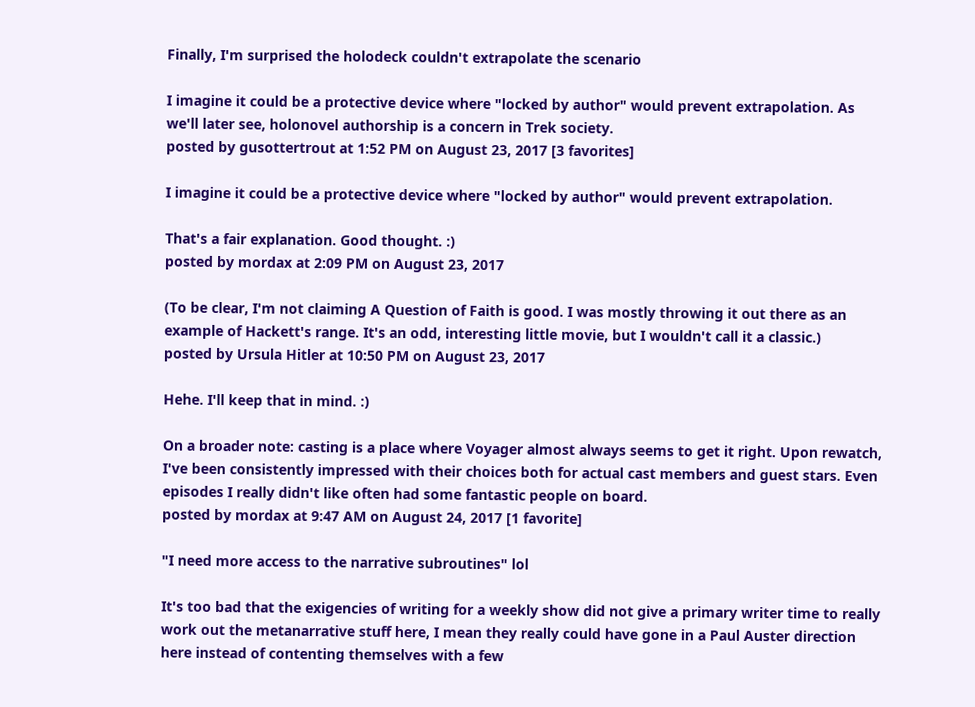Finally, I'm surprised the holodeck couldn't extrapolate the scenario

I imagine it could be a protective device where "locked by author" would prevent extrapolation. As we'll later see, holonovel authorship is a concern in Trek society.
posted by gusottertrout at 1:52 PM on August 23, 2017 [3 favorites]

I imagine it could be a protective device where "locked by author" would prevent extrapolation.

That's a fair explanation. Good thought. :)
posted by mordax at 2:09 PM on August 23, 2017

(To be clear, I'm not claiming A Question of Faith is good. I was mostly throwing it out there as an example of Hackett's range. It's an odd, interesting little movie, but I wouldn't call it a classic.)
posted by Ursula Hitler at 10:50 PM on August 23, 2017

Hehe. I'll keep that in mind. :)

On a broader note: casting is a place where Voyager almost always seems to get it right. Upon rewatch, I've been consistently impressed with their choices both for actual cast members and guest stars. Even episodes I really didn't like often had some fantastic people on board.
posted by mordax at 9:47 AM on August 24, 2017 [1 favorite]

"I need more access to the narrative subroutines" lol

It's too bad that the exigencies of writing for a weekly show did not give a primary writer time to really work out the metanarrative stuff here, I mean they really could have gone in a Paul Auster direction here instead of contenting themselves with a few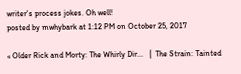writer's process jokes. Oh well!
posted by mwhybark at 1:12 PM on October 25, 2017

« Older Rick and Morty: The Whirly Dir...   |  The Strain: Tainted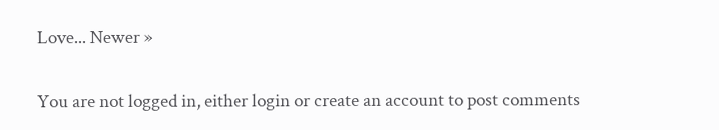Love... Newer »

You are not logged in, either login or create an account to post comments